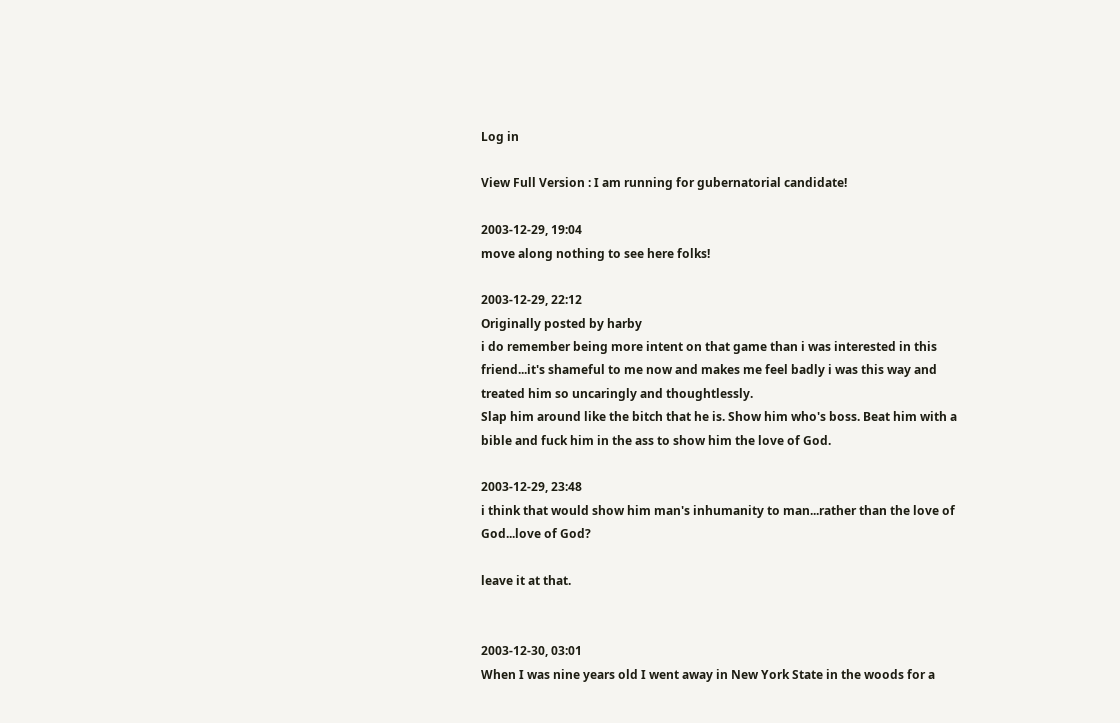Log in

View Full Version : I am running for gubernatorial candidate!

2003-12-29, 19:04
move along nothing to see here folks!

2003-12-29, 22:12
Originally posted by harby
i do remember being more intent on that game than i was interested in this friend...it's shameful to me now and makes me feel badly i was this way and treated him so uncaringly and thoughtlessly.
Slap him around like the bitch that he is. Show him who's boss. Beat him with a bible and fuck him in the ass to show him the love of God.

2003-12-29, 23:48
i think that would show him man's inhumanity to man...rather than the love of God...love of God?

leave it at that.


2003-12-30, 03:01
When I was nine years old I went away in New York State in the woods for a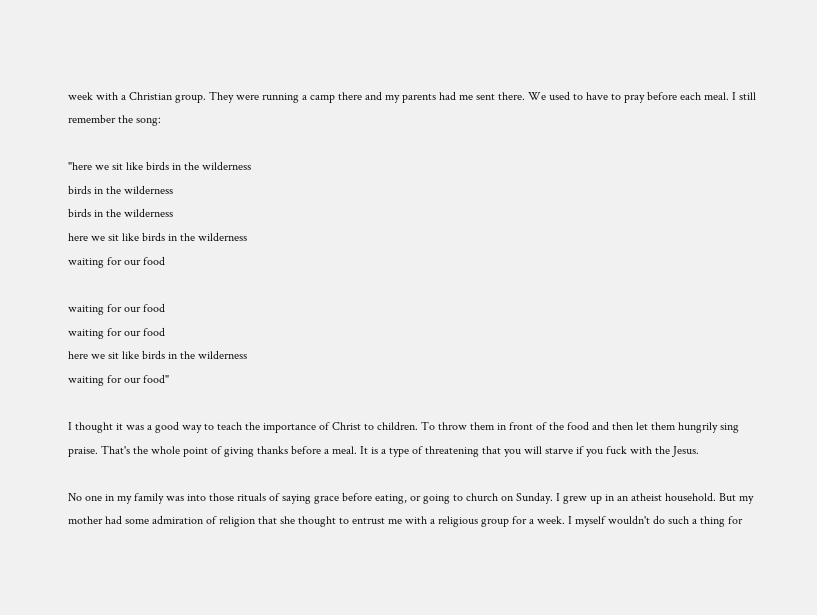week with a Christian group. They were running a camp there and my parents had me sent there. We used to have to pray before each meal. I still remember the song:

"here we sit like birds in the wilderness
birds in the wilderness
birds in the wilderness
here we sit like birds in the wilderness
waiting for our food

waiting for our food
waiting for our food
here we sit like birds in the wilderness
waiting for our food"

I thought it was a good way to teach the importance of Christ to children. To throw them in front of the food and then let them hungrily sing praise. That's the whole point of giving thanks before a meal. It is a type of threatening that you will starve if you fuck with the Jesus.

No one in my family was into those rituals of saying grace before eating, or going to church on Sunday. I grew up in an atheist household. But my mother had some admiration of religion that she thought to entrust me with a religious group for a week. I myself wouldn't do such a thing for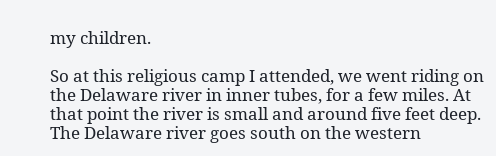my children.

So at this religious camp I attended, we went riding on the Delaware river in inner tubes, for a few miles. At that point the river is small and around five feet deep. The Delaware river goes south on the western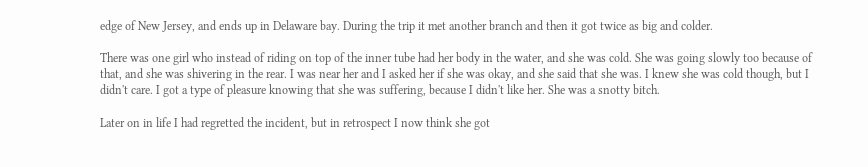edge of New Jersey, and ends up in Delaware bay. During the trip it met another branch and then it got twice as big and colder.

There was one girl who instead of riding on top of the inner tube had her body in the water, and she was cold. She was going slowly too because of that, and she was shivering in the rear. I was near her and I asked her if she was okay, and she said that she was. I knew she was cold though, but I didn't care. I got a type of pleasure knowing that she was suffering, because I didn't like her. She was a snotty bitch.

Later on in life I had regretted the incident, but in retrospect I now think she got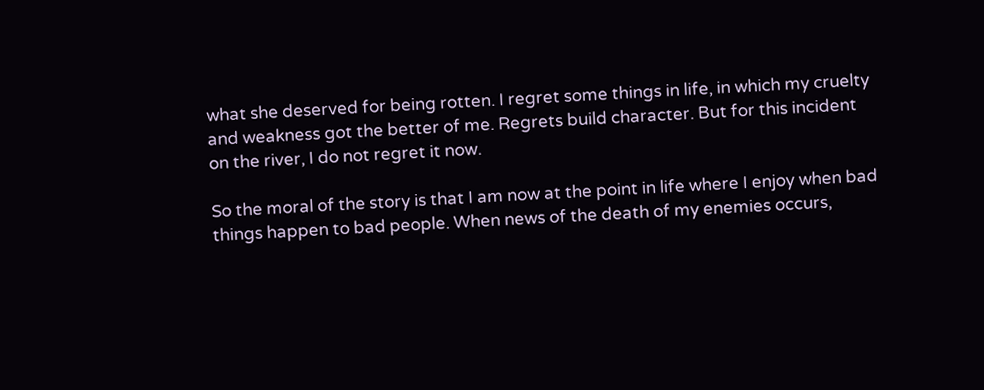what she deserved for being rotten. I regret some things in life, in which my cruelty and weakness got the better of me. Regrets build character. But for this incident on the river, I do not regret it now.

So the moral of the story is that I am now at the point in life where I enjoy when bad things happen to bad people. When news of the death of my enemies occurs,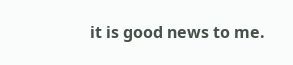it is good news to me.